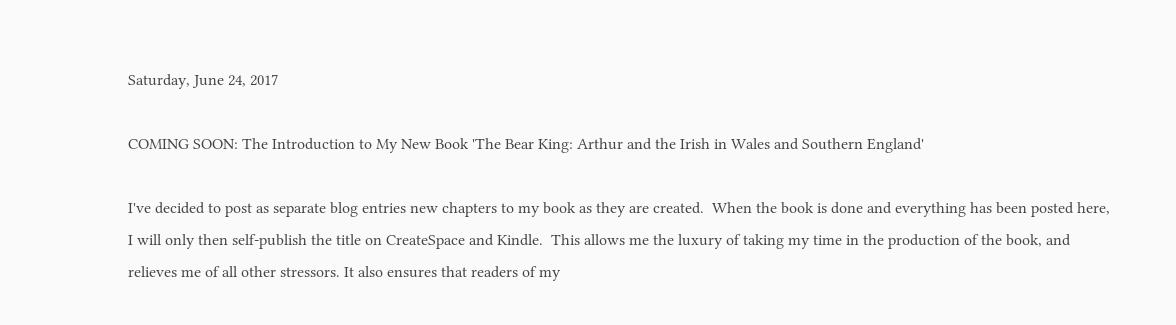Saturday, June 24, 2017

COMING SOON: The Introduction to My New Book 'The Bear King: Arthur and the Irish in Wales and Southern England'

I've decided to post as separate blog entries new chapters to my book as they are created.  When the book is done and everything has been posted here, I will only then self-publish the title on CreateSpace and Kindle.  This allows me the luxury of taking my time in the production of the book, and relieves me of all other stressors. It also ensures that readers of my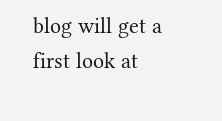blog will get a first look at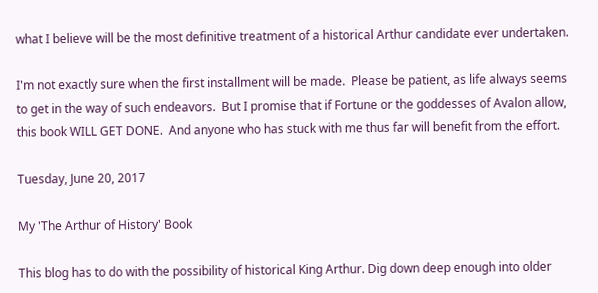what I believe will be the most definitive treatment of a historical Arthur candidate ever undertaken.

I'm not exactly sure when the first installment will be made.  Please be patient, as life always seems to get in the way of such endeavors.  But I promise that if Fortune or the goddesses of Avalon allow, this book WILL GET DONE.  And anyone who has stuck with me thus far will benefit from the effort.

Tuesday, June 20, 2017

My 'The Arthur of History' Book

This blog has to do with the possibility of historical King Arthur. Dig down deep enough into older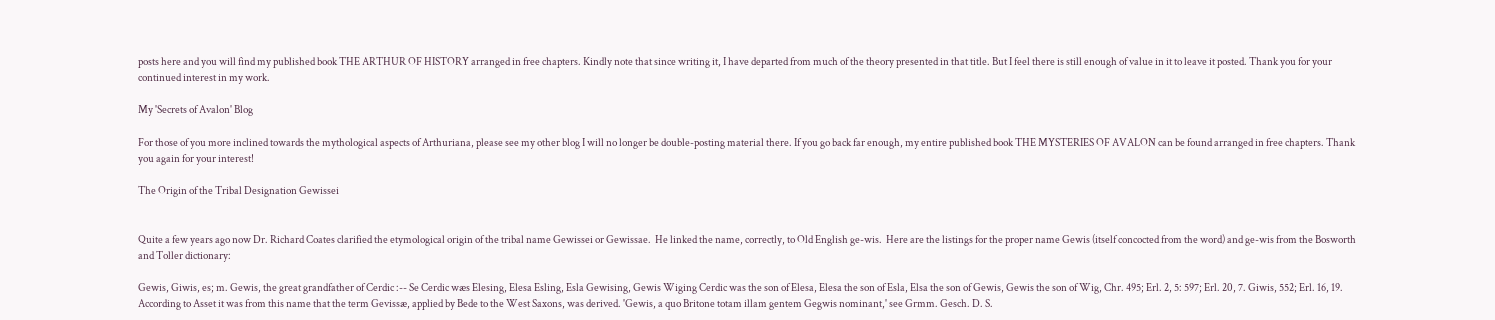posts here and you will find my published book THE ARTHUR OF HISTORY arranged in free chapters. Kindly note that since writing it, I have departed from much of the theory presented in that title. But I feel there is still enough of value in it to leave it posted. Thank you for your continued interest in my work.

My 'Secrets of Avalon' Blog

For those of you more inclined towards the mythological aspects of Arthuriana, please see my other blog I will no longer be double-posting material there. If you go back far enough, my entire published book THE MYSTERIES OF AVALON can be found arranged in free chapters. Thank you again for your interest!

The Origin of the Tribal Designation Gewissei


Quite a few years ago now Dr. Richard Coates clarified the etymological origin of the tribal name Gewissei or Gewissae.  He linked the name, correctly, to Old English ge-wis.  Here are the listings for the proper name Gewis (itself concocted from the word) and ge-wis from the Bosworth and Toller dictionary:

Gewis, Giwis, es; m. Gewis, the great grandfather of Cerdic :-- Se Cerdic wæs Elesing, Elesa Esling, Esla Gewising, Gewis Wiging Cerdic was the son of Elesa, Elesa the son of Esla, Elsa the son of Gewis, Gewis the son of Wig, Chr. 495; Erl. 2, 5: 597; Erl. 20, 7. Giwis, 552; Erl. 16, 19. According to Asset it was from this name that the term Gevissæ, applied by Bede to the West Saxons, was derived. 'Gewis, a quo Britone totam illam gentem Gegwis nominant,' see Grmm. Gesch. D. S.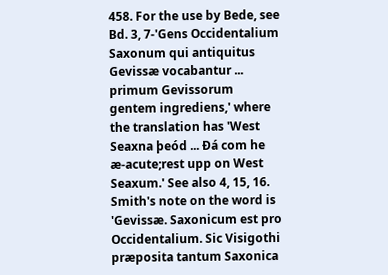458. For the use by Bede, see Bd. 3, 7-'Gens Occidentalium Saxonum qui antiquitus Gevissæ vocabantur ... primum Gevissorum gentem ingrediens,' where the translation has 'West Seaxna þeód ... Ðá com he æ-acute;rest upp on West Seaxum.' See also 4, 15, 16. Smith's note on the word is 'Gevissæ. Saxonicum est pro Occidentalium. Sic Visigothi præposita tantum Saxonica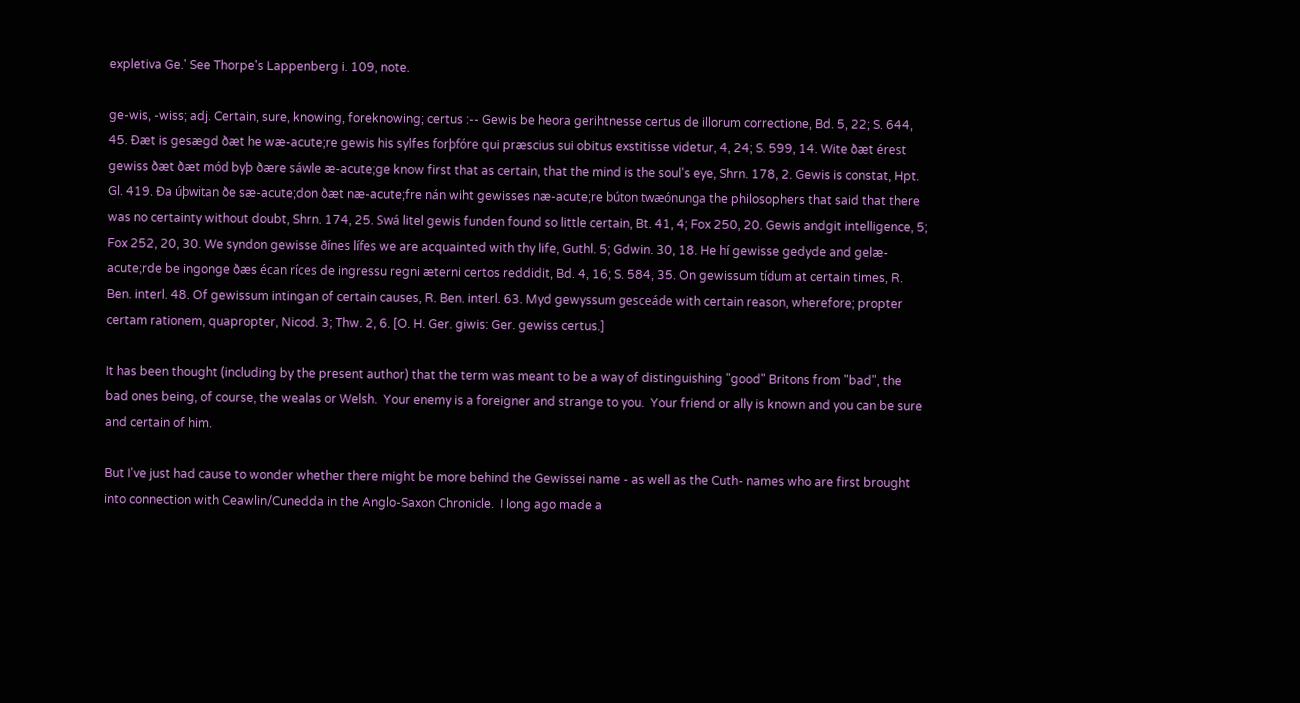expletiva Ge.' See Thorpe's Lappenberg i. 109, note.

ge-wis, -wiss; adj. Certain, sure, knowing, foreknowing; certus :-- Gewis be heora gerihtnesse certus de illorum correctione, Bd. 5, 22; S. 644, 45. Ðæt is gesægd ðæt he wæ-acute;re gewis his sylfes forþfóre qui præscius sui obitus exstitisse videtur, 4, 24; S. 599, 14. Wite ðæt érest gewiss ðæt ðæt mód byþ ðære sáwle æ-acute;ge know first that as certain, that the mind is the soul's eye, Shrn. 178, 2. Gewis is constat, Hpt. Gl. 419. Ða úþwitan ðe sæ-acute;don ðæt næ-acute;fre nán wiht gewisses næ-acute;re búton twæónunga the philosophers that said that there was no certainty without doubt, Shrn. 174, 25. Swá litel gewis funden found so little certain, Bt. 41, 4; Fox 250, 20. Gewis andgit intelligence, 5; Fox 252, 20, 30. We syndon gewisse ðínes lífes we are acquainted with thy life, Guthl. 5; Gdwin. 30, 18. He hí gewisse gedyde and gelæ-acute;rde be ingonge ðæs écan ríces de ingressu regni æterni certos reddidit, Bd. 4, 16; S. 584, 35. On gewissum tídum at certain times, R. Ben. interl. 48. Of gewissum intingan of certain causes, R. Ben. interl. 63. Myd gewyssum gesceáde with certain reason, wherefore; propter certam rationem, quapropter, Nicod. 3; Thw. 2, 6. [O. H. Ger. giwis: Ger. gewiss certus.]

It has been thought (including by the present author) that the term was meant to be a way of distinguishing "good" Britons from "bad", the bad ones being, of course, the wealas or Welsh.  Your enemy is a foreigner and strange to you.  Your friend or ally is known and you can be sure and certain of him.

But I've just had cause to wonder whether there might be more behind the Gewissei name - as well as the Cuth- names who are first brought into connection with Ceawlin/Cunedda in the Anglo-Saxon Chronicle.  I long ago made a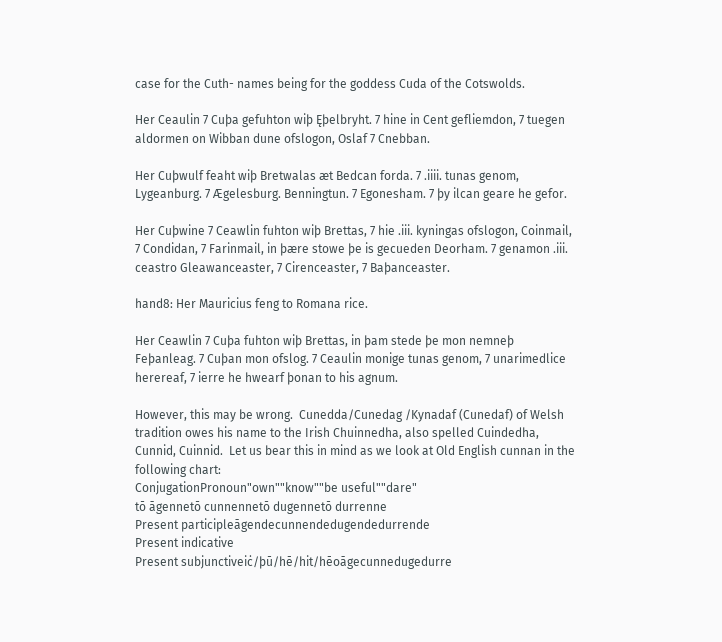case for the Cuth- names being for the goddess Cuda of the Cotswolds.

Her Ceaulin 7 Cuþa gefuhton wiþ Ęþelbryht. 7 hine in Cent gefliemdon, 7 tuegen aldormen on Wibban dune ofslogon, Oslaf 7 Cnebban.

Her Cuþwulf feaht wiþ Bretwalas æt Bedcan forda. 7 .iiii. tunas genom, Lygeanburg. 7 Ægelesburg. Benningtun. 7 Egonesham. 7 þy ilcan geare he gefor.

Her Cuþwine 7 Ceawlin fuhton wiþ Brettas, 7 hie .iii. kyningas ofslogon, Coinmail, 7 Condidan, 7 Farinmail, in þære stowe þe is gecueden Deorham. 7 genamon .iii. ceastro Gleawanceaster, 7 Cirenceaster, 7 Baþanceaster.

hand8: Her Mauricius feng to Romana rice.

Her Ceawlin 7 Cuþa fuhton wiþ Brettas, in þam stede þe mon nemneþ Feþanleag. 7 Cuþan mon ofslog. 7 Ceaulin monige tunas genom, 7 unarimedlice herereaf, 7 ierre he hwearf þonan to his agnum.

However, this may be wrong.  Cunedda/Cunedag /Kynadaf (Cunedaf) of Welsh tradition owes his name to the Irish Chuinnedha, also spelled Cuindedha, Cunnid, Cuinnid.  Let us bear this in mind as we look at Old English cunnan in the following chart:
ConjugationPronoun"own""know""be useful""dare"
tō āgennetō cunnennetō dugennetō durrenne
Present participleāgendecunnendedugendedurrende
Present indicative
Present subjunctiveiċ/þū/hē/hit/hēoāgecunnedugedurre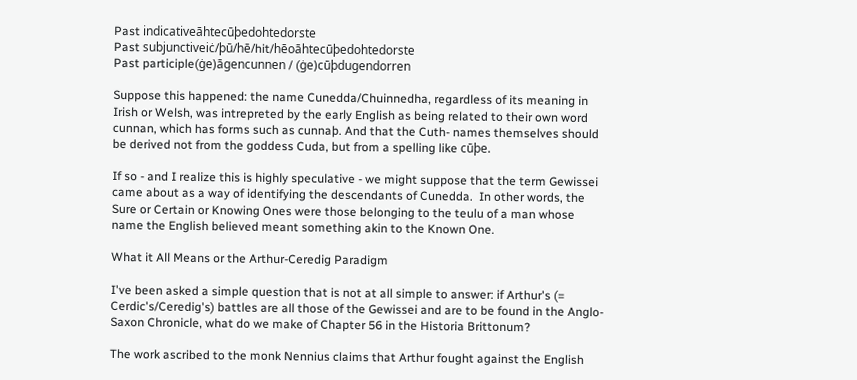Past indicativeāhtecūþedohtedorste
Past subjunctiveiċ/þū/hē/hit/hēoāhtecūþedohtedorste
Past participle(ġe)āgencunnen / (ġe)cūþdugendorren

Suppose this happened: the name Cunedda/Chuinnedha, regardless of its meaning in Irish or Welsh, was intrepreted by the early English as being related to their own word cunnan, which has forms such as cunnaþ. And that the Cuth- names themselves should be derived not from the goddess Cuda, but from a spelling like cūþe.

If so - and I realize this is highly speculative - we might suppose that the term Gewissei came about as a way of identifying the descendants of Cunedda.  In other words, the Sure or Certain or Knowing Ones were those belonging to the teulu of a man whose name the English believed meant something akin to the Known One.

What it All Means or the Arthur-Ceredig Paradigm

I've been asked a simple question that is not at all simple to answer: if Arthur's (= Cerdic's/Ceredig's) battles are all those of the Gewissei and are to be found in the Anglo-Saxon Chronicle, what do we make of Chapter 56 in the Historia Brittonum?

The work ascribed to the monk Nennius claims that Arthur fought against the English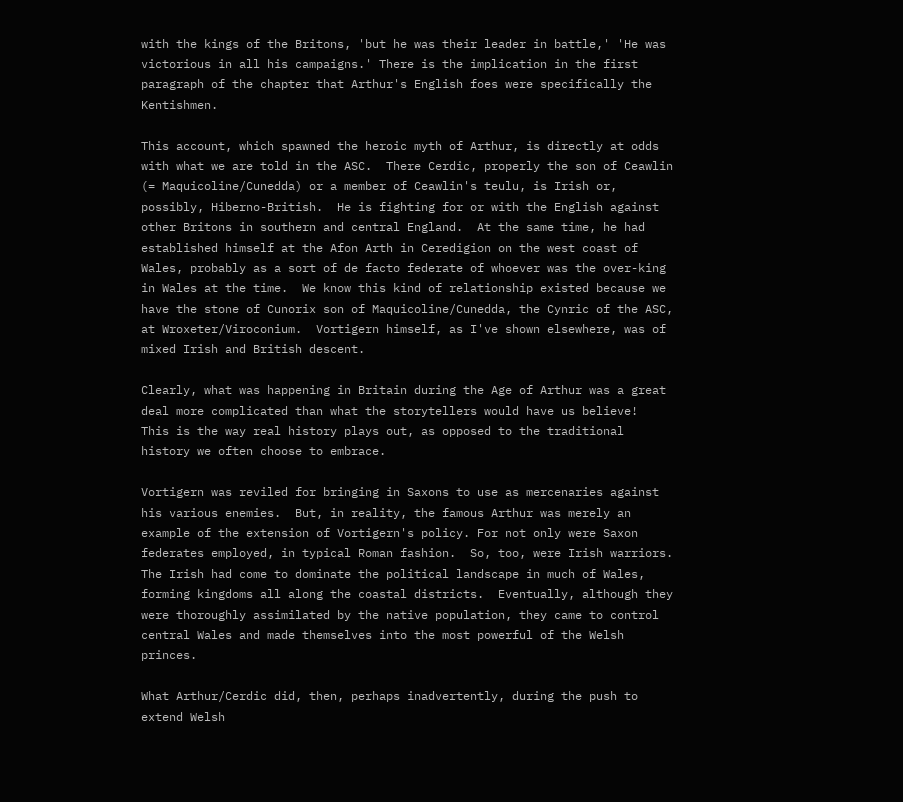with the kings of the Britons, 'but he was their leader in battle,' 'He was victorious in all his campaigns.' There is the implication in the first paragraph of the chapter that Arthur's English foes were specifically the Kentishmen.

This account, which spawned the heroic myth of Arthur, is directly at odds with what we are told in the ASC.  There Cerdic, properly the son of Ceawlin (= Maquicoline/Cunedda) or a member of Ceawlin's teulu, is Irish or, possibly, Hiberno-British.  He is fighting for or with the English against other Britons in southern and central England.  At the same time, he had established himself at the Afon Arth in Ceredigion on the west coast of Wales, probably as a sort of de facto federate of whoever was the over-king in Wales at the time.  We know this kind of relationship existed because we have the stone of Cunorix son of Maquicoline/Cunedda, the Cynric of the ASC, at Wroxeter/Viroconium.  Vortigern himself, as I've shown elsewhere, was of mixed Irish and British descent.

Clearly, what was happening in Britain during the Age of Arthur was a great deal more complicated than what the storytellers would have us believe!  This is the way real history plays out, as opposed to the traditional history we often choose to embrace.

Vortigern was reviled for bringing in Saxons to use as mercenaries against his various enemies.  But, in reality, the famous Arthur was merely an example of the extension of Vortigern's policy. For not only were Saxon federates employed, in typical Roman fashion.  So, too, were Irish warriors.  The Irish had come to dominate the political landscape in much of Wales, forming kingdoms all along the coastal districts.  Eventually, although they were thoroughly assimilated by the native population, they came to control central Wales and made themselves into the most powerful of the Welsh princes.

What Arthur/Cerdic did, then, perhaps inadvertently, during the push to extend Welsh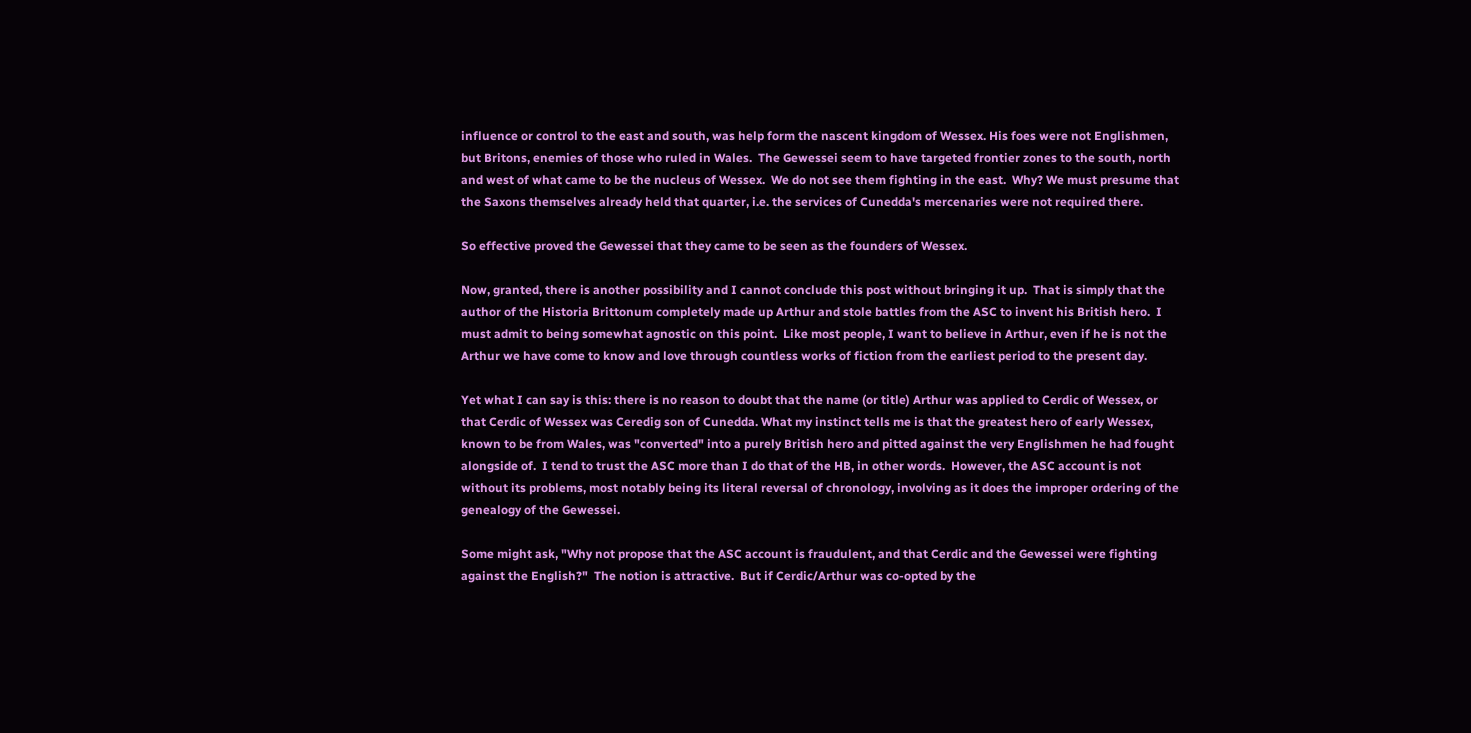influence or control to the east and south, was help form the nascent kingdom of Wessex. His foes were not Englishmen, but Britons, enemies of those who ruled in Wales.  The Gewessei seem to have targeted frontier zones to the south, north and west of what came to be the nucleus of Wessex.  We do not see them fighting in the east.  Why? We must presume that the Saxons themselves already held that quarter, i.e. the services of Cunedda's mercenaries were not required there.

So effective proved the Gewessei that they came to be seen as the founders of Wessex.

Now, granted, there is another possibility and I cannot conclude this post without bringing it up.  That is simply that the author of the Historia Brittonum completely made up Arthur and stole battles from the ASC to invent his British hero.  I must admit to being somewhat agnostic on this point.  Like most people, I want to believe in Arthur, even if he is not the Arthur we have come to know and love through countless works of fiction from the earliest period to the present day.

Yet what I can say is this: there is no reason to doubt that the name (or title) Arthur was applied to Cerdic of Wessex, or that Cerdic of Wessex was Ceredig son of Cunedda. What my instinct tells me is that the greatest hero of early Wessex, known to be from Wales, was "converted" into a purely British hero and pitted against the very Englishmen he had fought alongside of.  I tend to trust the ASC more than I do that of the HB, in other words.  However, the ASC account is not without its problems, most notably being its literal reversal of chronology, involving as it does the improper ordering of the genealogy of the Gewessei.

Some might ask, "Why not propose that the ASC account is fraudulent, and that Cerdic and the Gewessei were fighting against the English?"  The notion is attractive.  But if Cerdic/Arthur was co-opted by the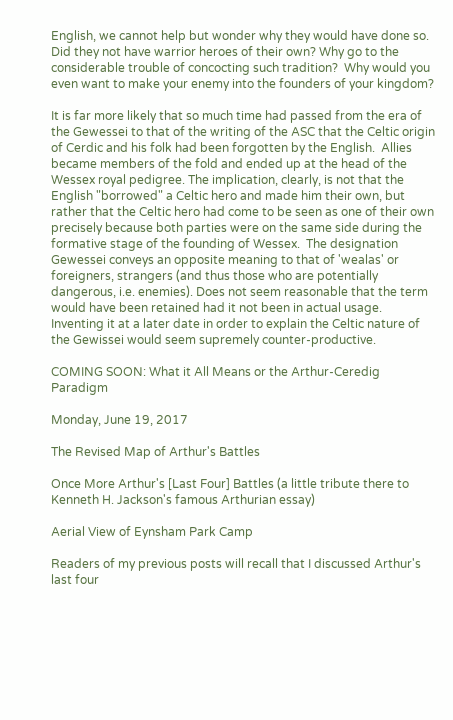English, we cannot help but wonder why they would have done so. Did they not have warrior heroes of their own? Why go to the considerable trouble of concocting such tradition?  Why would you even want to make your enemy into the founders of your kingdom?

It is far more likely that so much time had passed from the era of the Gewessei to that of the writing of the ASC that the Celtic origin of Cerdic and his folk had been forgotten by the English.  Allies became members of the fold and ended up at the head of the Wessex royal pedigree. The implication, clearly, is not that the English "borrowed" a Celtic hero and made him their own, but rather that the Celtic hero had come to be seen as one of their own precisely because both parties were on the same side during the formative stage of the founding of Wessex.  The designation Gewessei conveys an opposite meaning to that of 'wealas' or foreigners, strangers (and thus those who are potentially dangerous, i.e. enemies). Does not seem reasonable that the term would have been retained had it not been in actual usage.  Inventing it at a later date in order to explain the Celtic nature of the Gewissei would seem supremely counter-productive.

COMING SOON: What it All Means or the Arthur-Ceredig Paradigm

Monday, June 19, 2017

The Revised Map of Arthur's Battles

Once More Arthur's [Last Four] Battles (a little tribute there to Kenneth H. Jackson's famous Arthurian essay)

Aerial View of Eynsham Park Camp

Readers of my previous posts will recall that I discussed Arthur's last four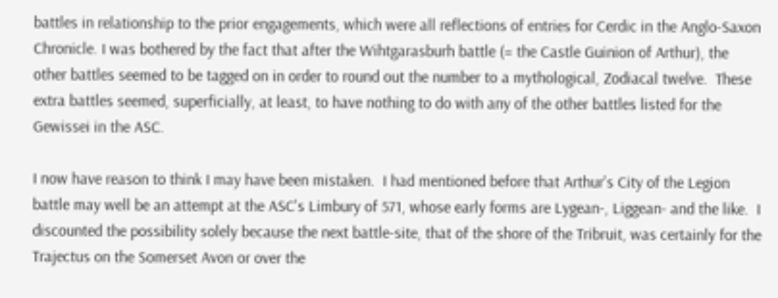battles in relationship to the prior engagements, which were all reflections of entries for Cerdic in the Anglo-Saxon Chronicle. I was bothered by the fact that after the Wihtgarasburh battle (= the Castle Guinion of Arthur), the other battles seemed to be tagged on in order to round out the number to a mythological, Zodiacal twelve.  These extra battles seemed, superficially, at least, to have nothing to do with any of the other battles listed for the Gewissei in the ASC.

I now have reason to think I may have been mistaken.  I had mentioned before that Arthur's City of the Legion battle may well be an attempt at the ASC's Limbury of 571, whose early forms are Lygean-, Liggean- and the like.  I discounted the possibility solely because the next battle-site, that of the shore of the Tribruit, was certainly for the Trajectus on the Somerset Avon or over the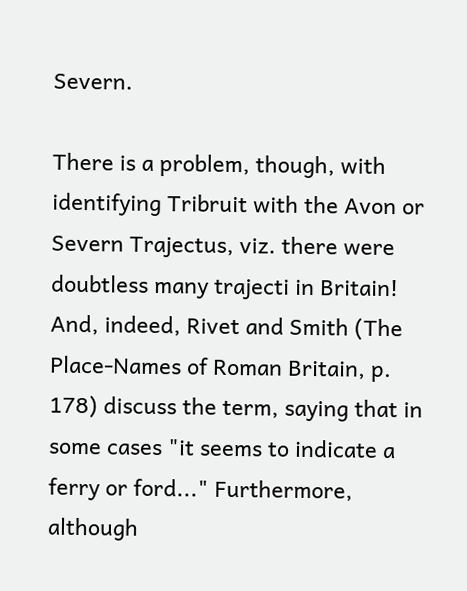Severn.

There is a problem, though, with identifying Tribruit with the Avon or Severn Trajectus, viz. there were doubtless many trajecti in Britain!  And, indeed, Rivet and Smith (The Place-Names of Roman Britain, p. 178) discuss the term, saying that in some cases "it seems to indicate a ferry or ford..." Furthermore, although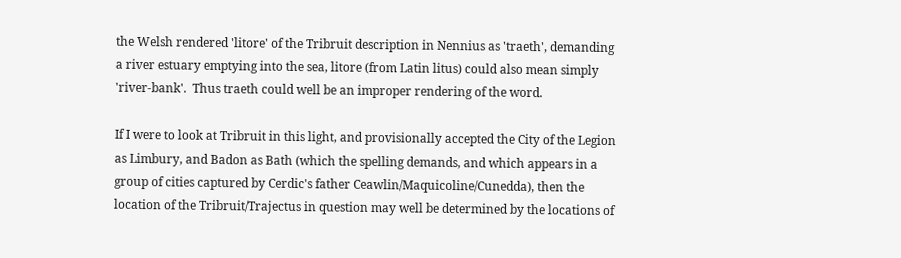the Welsh rendered 'litore' of the Tribruit description in Nennius as 'traeth', demanding a river estuary emptying into the sea, litore (from Latin litus) could also mean simply 'river-bank'.  Thus traeth could well be an improper rendering of the word.

If I were to look at Tribruit in this light, and provisionally accepted the City of the Legion as Limbury, and Badon as Bath (which the spelling demands, and which appears in a group of cities captured by Cerdic's father Ceawlin/Maquicoline/Cunedda), then the location of the Tribruit/Trajectus in question may well be determined by the locations of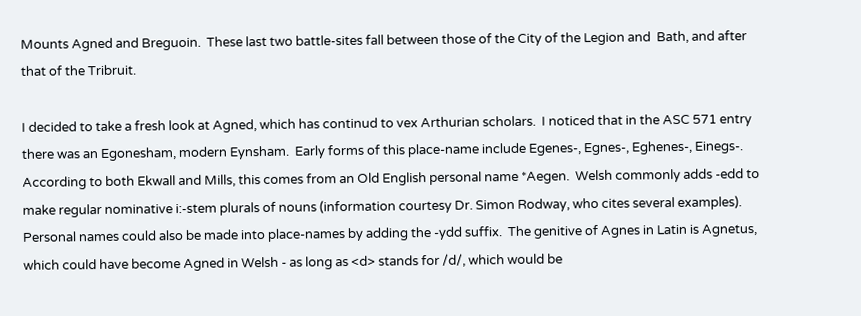Mounts Agned and Breguoin.  These last two battle-sites fall between those of the City of the Legion and  Bath, and after that of the Tribruit.

I decided to take a fresh look at Agned, which has continud to vex Arthurian scholars.  I noticed that in the ASC 571 entry there was an Egonesham, modern Eynsham.  Early forms of this place-name include Egenes-, Egnes-, Eghenes-, Einegs-.  According to both Ekwall and Mills, this comes from an Old English personal name *Aegen.  Welsh commonly adds -edd to make regular nominative i:-stem plurals of nouns (information courtesy Dr. Simon Rodway, who cites several examples).  Personal names could also be made into place-names by adding the -ydd suffix.  The genitive of Agnes in Latin is Agnetus, which could have become Agned in Welsh - as long as <d> stands for /d/, which would be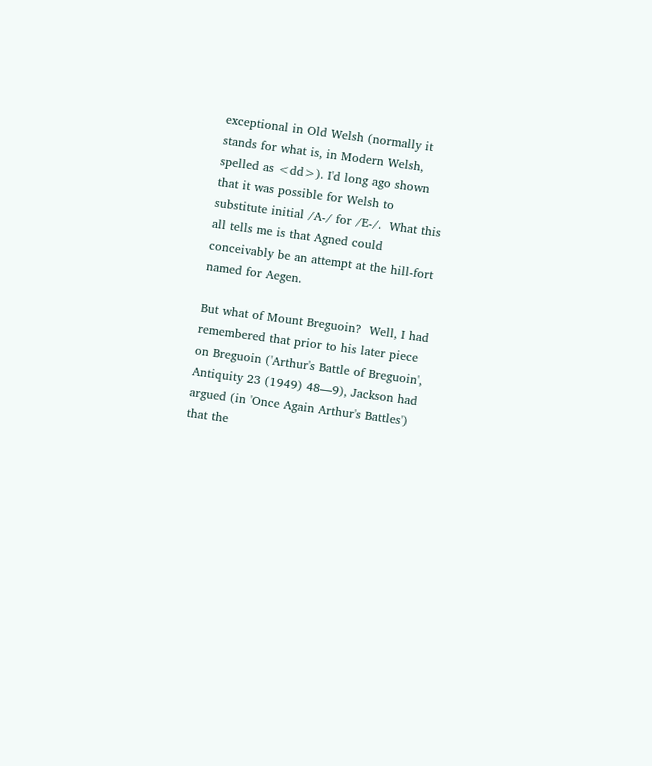exceptional in Old Welsh (normally it stands for what is, in Modern Welsh, spelled as <dd>). I'd long ago shown that it was possible for Welsh to substitute initial /A-/ for /E-/.  What this all tells me is that Agned could conceivably be an attempt at the hill-fort named for Aegen.

But what of Mount Breguoin?  Well, I had remembered that prior to his later piece on Breguoin ('Arthur's Battle of Breguoin', Antiquity 23 (1949) 48—9), Jackson had argued (in 'Once Again Arthur's Battles') that the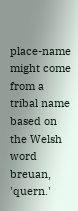place-name might come from a tribal name based on the Welsh word breuan, 'quern.'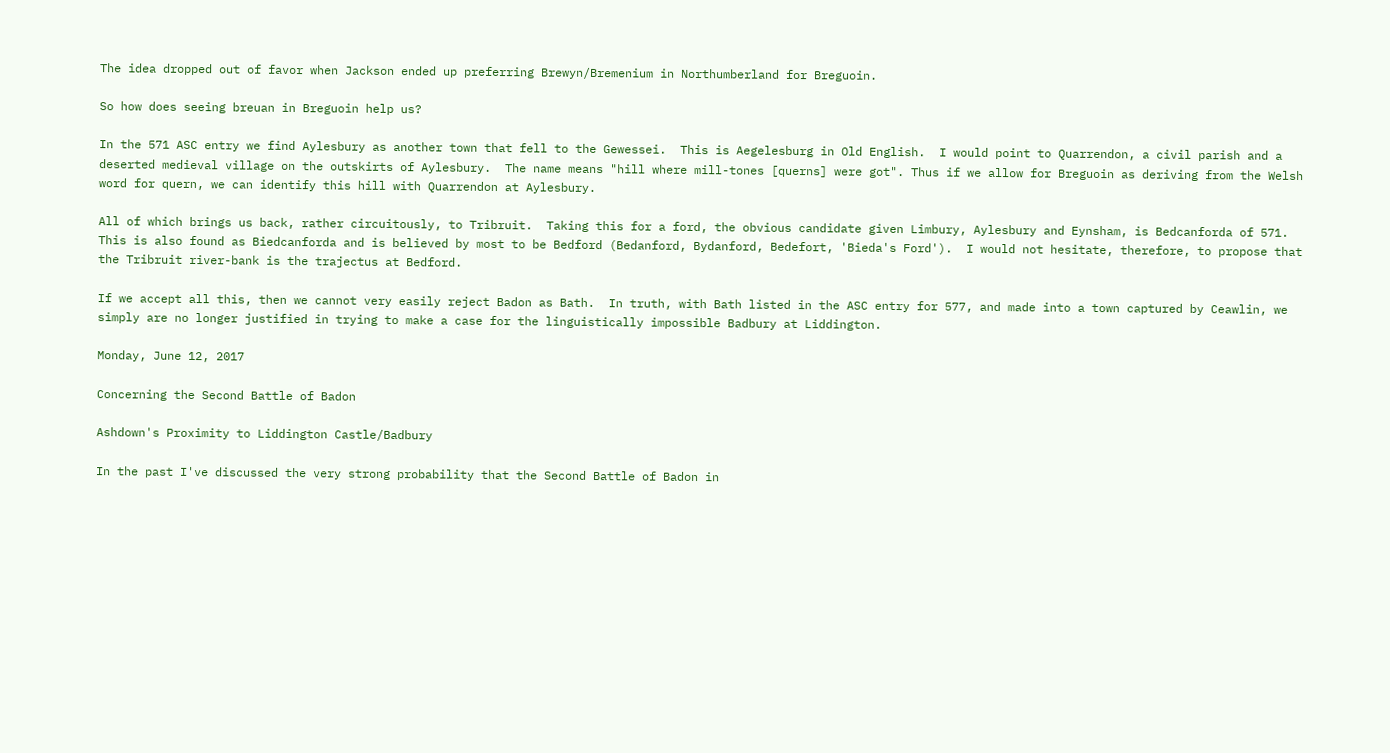The idea dropped out of favor when Jackson ended up preferring Brewyn/Bremenium in Northumberland for Breguoin.

So how does seeing breuan in Breguoin help us?

In the 571 ASC entry we find Aylesbury as another town that fell to the Gewessei.  This is Aegelesburg in Old English.  I would point to Quarrendon, a civil parish and a deserted medieval village on the outskirts of Aylesbury.  The name means "hill where mill-tones [querns] were got". Thus if we allow for Breguoin as deriving from the Welsh word for quern, we can identify this hill with Quarrendon at Aylesbury.

All of which brings us back, rather circuitously, to Tribruit.  Taking this for a ford, the obvious candidate given Limbury, Aylesbury and Eynsham, is Bedcanforda of 571.  This is also found as Biedcanforda and is believed by most to be Bedford (Bedanford, Bydanford, Bedefort, 'Bieda's Ford').  I would not hesitate, therefore, to propose that the Tribruit river-bank is the trajectus at Bedford.

If we accept all this, then we cannot very easily reject Badon as Bath.  In truth, with Bath listed in the ASC entry for 577, and made into a town captured by Ceawlin, we simply are no longer justified in trying to make a case for the linguistically impossible Badbury at Liddington.

Monday, June 12, 2017

Concerning the Second Battle of Badon

Ashdown's Proximity to Liddington Castle/Badbury

In the past I've discussed the very strong probability that the Second Battle of Badon in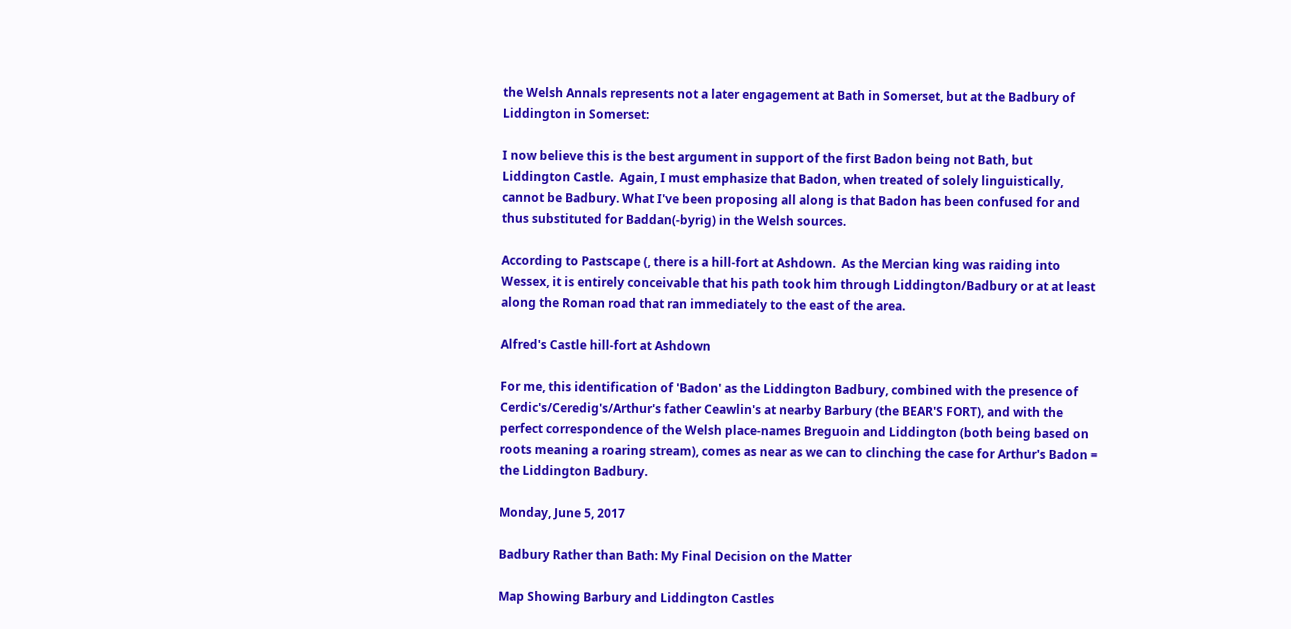the Welsh Annals represents not a later engagement at Bath in Somerset, but at the Badbury of Liddington in Somerset:

I now believe this is the best argument in support of the first Badon being not Bath, but Liddington Castle.  Again, I must emphasize that Badon, when treated of solely linguistically, cannot be Badbury. What I've been proposing all along is that Badon has been confused for and thus substituted for Baddan(-byrig) in the Welsh sources.

According to Pastscape (, there is a hill-fort at Ashdown.  As the Mercian king was raiding into Wessex, it is entirely conceivable that his path took him through Liddington/Badbury or at at least along the Roman road that ran immediately to the east of the area.

Alfred's Castle hill-fort at Ashdown

For me, this identification of 'Badon' as the Liddington Badbury, combined with the presence of Cerdic's/Ceredig's/Arthur's father Ceawlin's at nearby Barbury (the BEAR'S FORT), and with the perfect correspondence of the Welsh place-names Breguoin and Liddington (both being based on roots meaning a roaring stream), comes as near as we can to clinching the case for Arthur's Badon = the Liddington Badbury.

Monday, June 5, 2017

Badbury Rather than Bath: My Final Decision on the Matter

Map Showing Barbury and Liddington Castles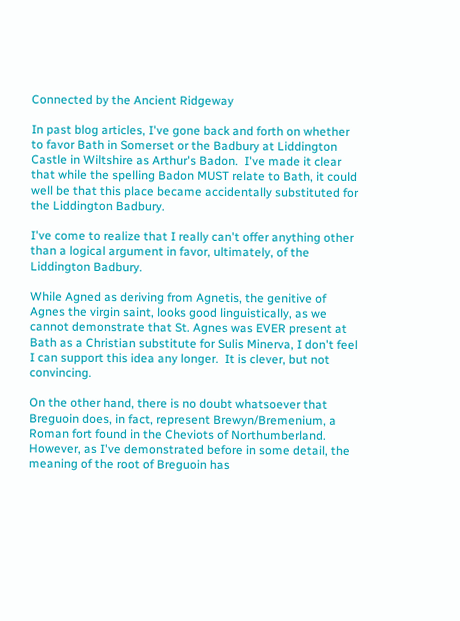Connected by the Ancient Ridgeway

In past blog articles, I've gone back and forth on whether to favor Bath in Somerset or the Badbury at Liddington Castle in Wiltshire as Arthur's Badon.  I've made it clear that while the spelling Badon MUST relate to Bath, it could well be that this place became accidentally substituted for the Liddington Badbury.

I've come to realize that I really can't offer anything other than a logical argument in favor, ultimately, of the Liddington Badbury.

While Agned as deriving from Agnetis, the genitive of Agnes the virgin saint, looks good linguistically, as we cannot demonstrate that St. Agnes was EVER present at Bath as a Christian substitute for Sulis Minerva, I don't feel I can support this idea any longer.  It is clever, but not convincing.

On the other hand, there is no doubt whatsoever that Breguoin does, in fact, represent Brewyn/Bremenium, a Roman fort found in the Cheviots of Northumberland.  However, as I've demonstrated before in some detail, the meaning of the root of Breguoin has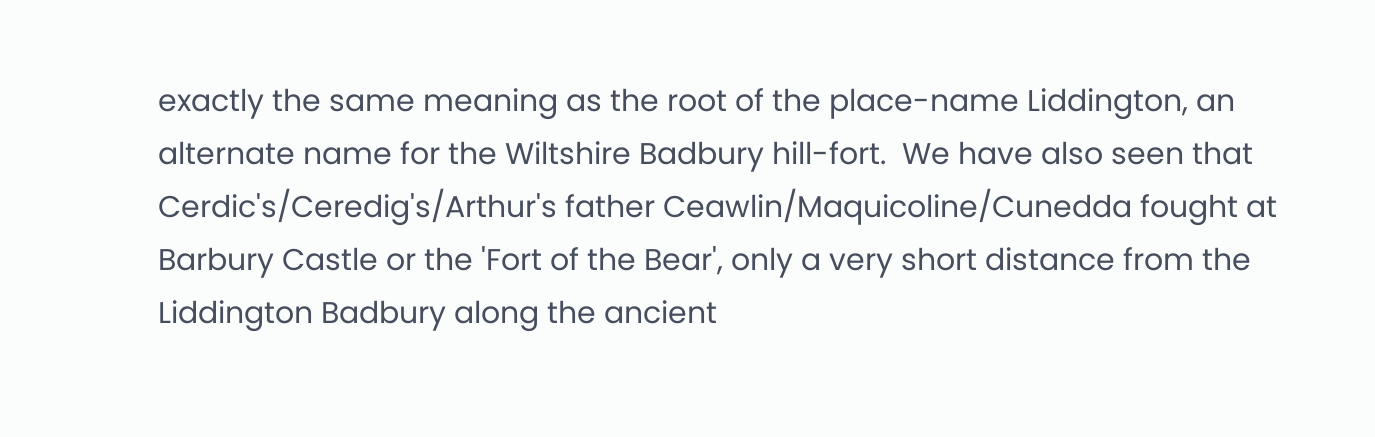exactly the same meaning as the root of the place-name Liddington, an alternate name for the Wiltshire Badbury hill-fort.  We have also seen that Cerdic's/Ceredig's/Arthur's father Ceawlin/Maquicoline/Cunedda fought at Barbury Castle or the 'Fort of the Bear', only a very short distance from the Liddington Badbury along the ancient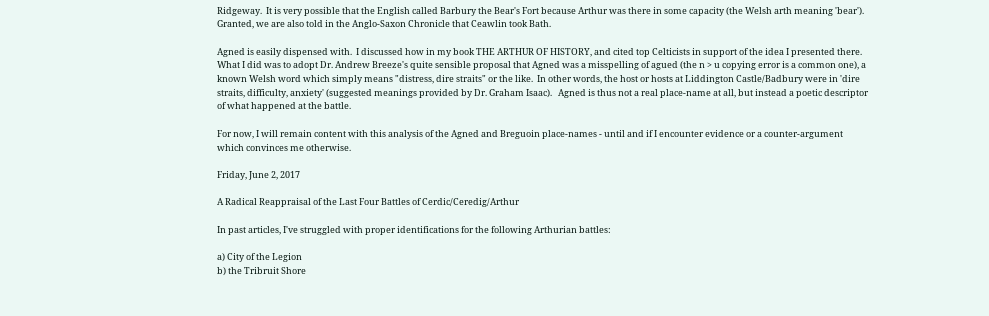Ridgeway.  It is very possible that the English called Barbury the Bear's Fort because Arthur was there in some capacity (the Welsh arth meaning 'bear'). Granted, we are also told in the Anglo-Saxon Chronicle that Ceawlin took Bath.

Agned is easily dispensed with.  I discussed how in my book THE ARTHUR OF HISTORY, and cited top Celticists in support of the idea I presented there.  What I did was to adopt Dr. Andrew Breeze's quite sensible proposal that Agned was a misspelling of agued (the n > u copying error is a common one), a known Welsh word which simply means "distress, dire straits" or the like.  In other words, the host or hosts at Liddington Castle/Badbury were in 'dire straits, difficulty, anxiety' (suggested meanings provided by Dr. Graham Isaac).   Agned is thus not a real place-name at all, but instead a poetic descriptor of what happened at the battle.

For now, I will remain content with this analysis of the Agned and Breguoin place-names - until and if I encounter evidence or a counter-argument which convinces me otherwise.

Friday, June 2, 2017

A Radical Reappraisal of the Last Four Battles of Cerdic/Ceredig/Arthur

In past articles, I've struggled with proper identifications for the following Arthurian battles:

a) City of the Legion
b) the Tribruit Shore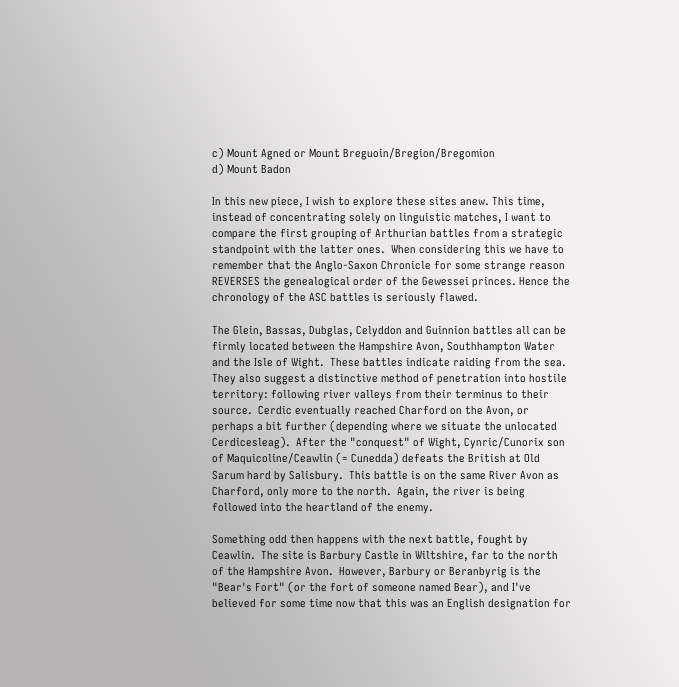c) Mount Agned or Mount Breguoin/Bregion/Bregomion
d) Mount Badon

In this new piece, I wish to explore these sites anew. This time, instead of concentrating solely on linguistic matches, I want to compare the first grouping of Arthurian battles from a strategic standpoint with the latter ones.  When considering this we have to remember that the Anglo-Saxon Chronicle for some strange reason REVERSES the genealogical order of the Gewessei princes. Hence the chronology of the ASC battles is seriously flawed.

The Glein, Bassas, Dubglas, Celyddon and Guinnion battles all can be firmly located between the Hampshire Avon, Southhampton Water and the Isle of Wight.  These battles indicate raiding from the sea.  They also suggest a distinctive method of penetration into hostile territory: following river valleys from their terminus to their source.  Cerdic eventually reached Charford on the Avon, or perhaps a bit further (depending where we situate the unlocated Cerdicesleag).  After the "conquest" of Wight, Cynric/Cunorix son of Maquicoline/Ceawlin (= Cunedda) defeats the British at Old Sarum hard by Salisbury.  This battle is on the same River Avon as Charford, only more to the north.  Again, the river is being followed into the heartland of the enemy.

Something odd then happens with the next battle, fought by Ceawlin.  The site is Barbury Castle in Wiltshire, far to the north of the Hampshire Avon.  However, Barbury or Beranbyrig is the "Bear's Fort" (or the fort of someone named Bear), and I've believed for some time now that this was an English designation for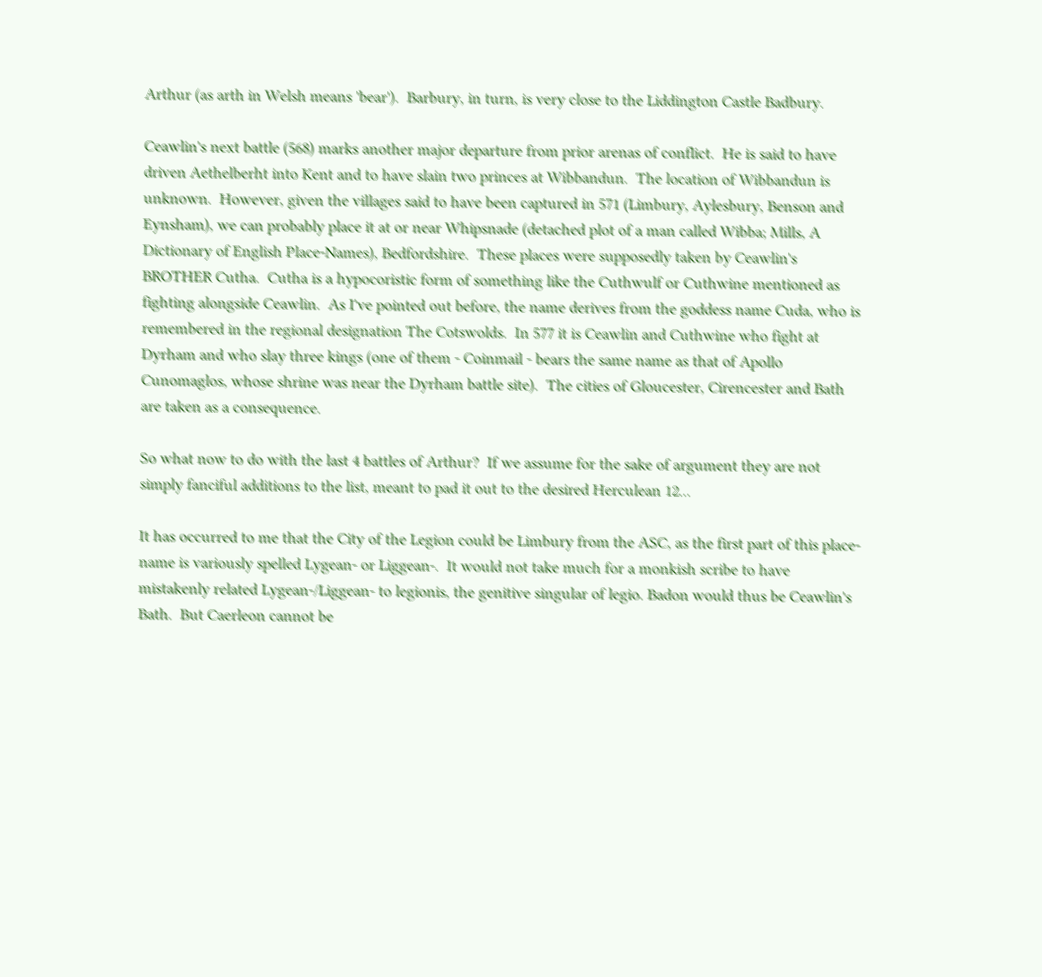Arthur (as arth in Welsh means 'bear').  Barbury, in turn, is very close to the Liddington Castle Badbury.

Ceawlin's next battle (568) marks another major departure from prior arenas of conflict.  He is said to have driven Aethelberht into Kent and to have slain two princes at Wibbandun.  The location of Wibbandun is unknown.  However, given the villages said to have been captured in 571 (Limbury, Aylesbury, Benson and Eynsham), we can probably place it at or near Whipsnade (detached plot of a man called Wibba; Mills, A Dictionary of English Place-Names), Bedfordshire.  These places were supposedly taken by Ceawlin's BROTHER Cutha.  Cutha is a hypocoristic form of something like the Cuthwulf or Cuthwine mentioned as fighting alongside Ceawlin.  As I've pointed out before, the name derives from the goddess name Cuda, who is remembered in the regional designation The Cotswolds.  In 577 it is Ceawlin and Cuthwine who fight at Dyrham and who slay three kings (one of them - Coinmail - bears the same name as that of Apollo Cunomaglos, whose shrine was near the Dyrham battle site).  The cities of Gloucester, Cirencester and Bath are taken as a consequence.

So what now to do with the last 4 battles of Arthur?  If we assume for the sake of argument they are not simply fanciful additions to the list, meant to pad it out to the desired Herculean 12...

It has occurred to me that the City of the Legion could be Limbury from the ASC, as the first part of this place-name is variously spelled Lygean- or Liggean-.  It would not take much for a monkish scribe to have mistakenly related Lygean-/Liggean- to legionis, the genitive singular of legio. Badon would thus be Ceawlin's Bath.  But Caerleon cannot be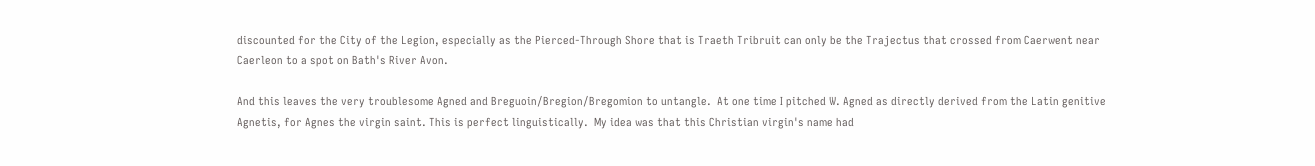discounted for the City of the Legion, especially as the Pierced-Through Shore that is Traeth Tribruit can only be the Trajectus that crossed from Caerwent near Caerleon to a spot on Bath's River Avon.

And this leaves the very troublesome Agned and Breguoin/Bregion/Bregomion to untangle.  At one time I pitched W. Agned as directly derived from the Latin genitive Agnetis, for Agnes the virgin saint. This is perfect linguistically.  My idea was that this Christian virgin's name had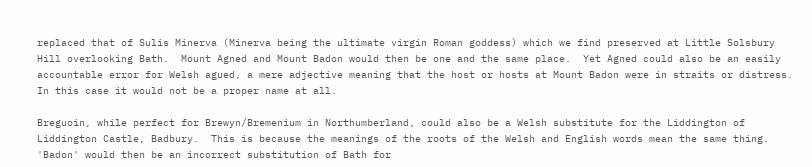replaced that of Sulis Minerva (Minerva being the ultimate virgin Roman goddess) which we find preserved at Little Solsbury Hill overlooking Bath.  Mount Agned and Mount Badon would then be one and the same place.  Yet Agned could also be an easily accountable error for Welsh agued, a mere adjective meaning that the host or hosts at Mount Badon were in straits or distress.  In this case it would not be a proper name at all.

Breguoin, while perfect for Brewyn/Bremenium in Northumberland, could also be a Welsh substitute for the Liddington of Liddington Castle, Badbury.  This is because the meanings of the roots of the Welsh and English words mean the same thing.  'Badon' would then be an incorrect substitution of Bath for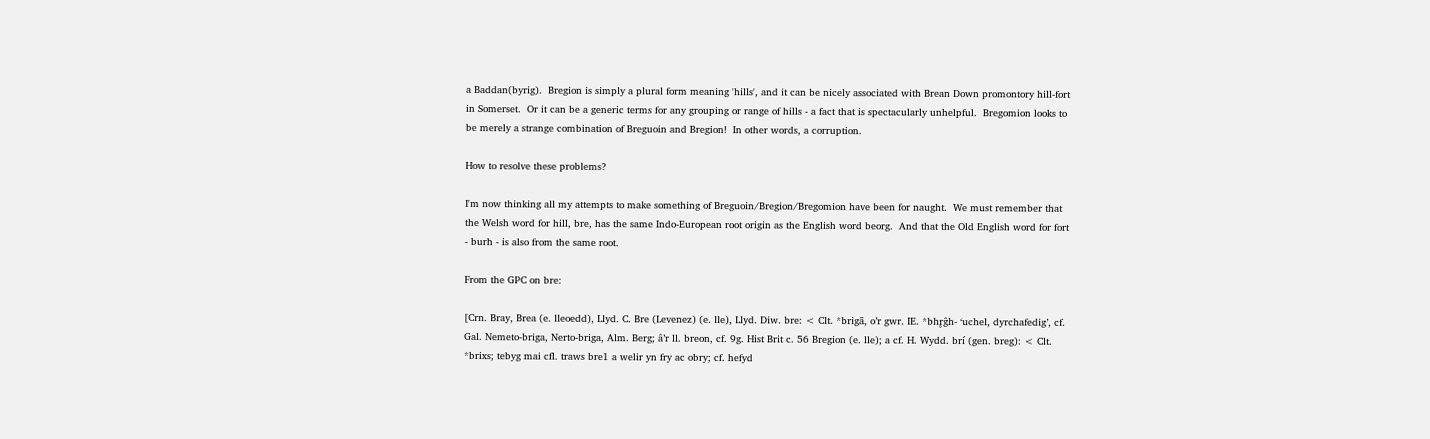a Baddan(byrig).  Bregion is simply a plural form meaning 'hills', and it can be nicely associated with Brean Down promontory hill-fort in Somerset.  Or it can be a generic terms for any grouping or range of hills - a fact that is spectacularly unhelpful.  Bregomion looks to be merely a strange combination of Breguoin and Bregion!  In other words, a corruption.

How to resolve these problems?

I'm now thinking all my attempts to make something of Breguoin/Bregion/Bregomion have been for naught.  We must remember that the Welsh word for hill, bre, has the same Indo-European root origin as the English word beorg.  And that the Old English word for fort - burh - is also from the same root.

From the GPC on bre:

[Crn. Bray, Brea (e. lleoedd), Llyd. C. Bre (Levenez) (e. lle), Llyd. Diw. bre: < Clt. *brigā, o’r gwr. IE. *bhr̥ĝh- ‘uchel, dyrchafedig’, cf. Gal. Nemeto-briga, Nerto-briga, Alm. Berg; â’r ll. breon, cf. 9g. Hist Brit c. 56 Bregion (e. lle); a cf. H. Wydd. brí (gen. breg): < Clt. *brixs; tebyg mai cfl. traws bre1 a welir yn fry ac obry; cf. hefyd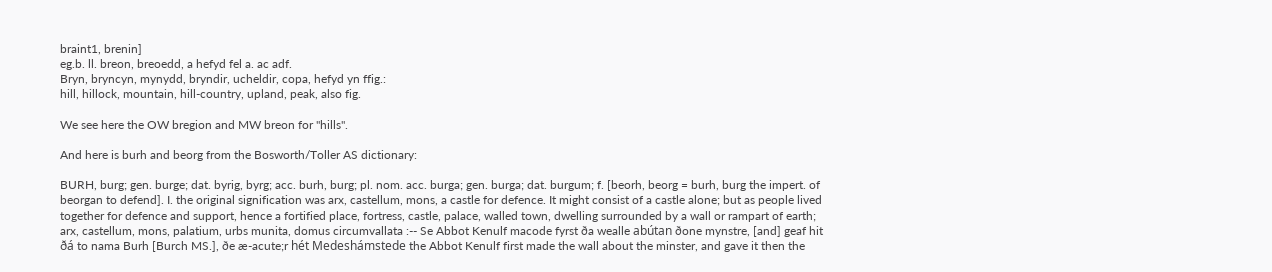braint1, brenin]
eg.b. ll. breon, breoedd, a hefyd fel a. ac adf.
Bryn, bryncyn, mynydd, bryndir, ucheldir, copa, hefyd yn ffig.:
hill, hillock, mountain, hill-country, upland, peak, also fig.

We see here the OW bregion and MW breon for "hills".

And here is burh and beorg from the Bosworth/Toller AS dictionary:

BURH, burg; gen. burge; dat. byrig, byrg; acc. burh, burg; pl. nom. acc. burga; gen. burga; dat. burgum; f. [beorh, beorg = burh, burg the impert. of beorgan to defend]. I. the original signification was arx, castellum, mons, a castle for defence. It might consist of a castle alone; but as people lived together for defence and support, hence a fortified place, fortress, castle, palace, walled town, dwelling surrounded by a wall or rampart of earth; arx, castellum, mons, palatium, urbs munita, domus circumvallata :-- Se Abbot Kenulf macode fyrst ða wealle abútan ðone mynstre, [and] geaf hit ðá to nama Burh [Burch MS.], ðe æ-acute;r hét Medeshámstede the Abbot Kenulf first made the wall about the minster, and gave it then the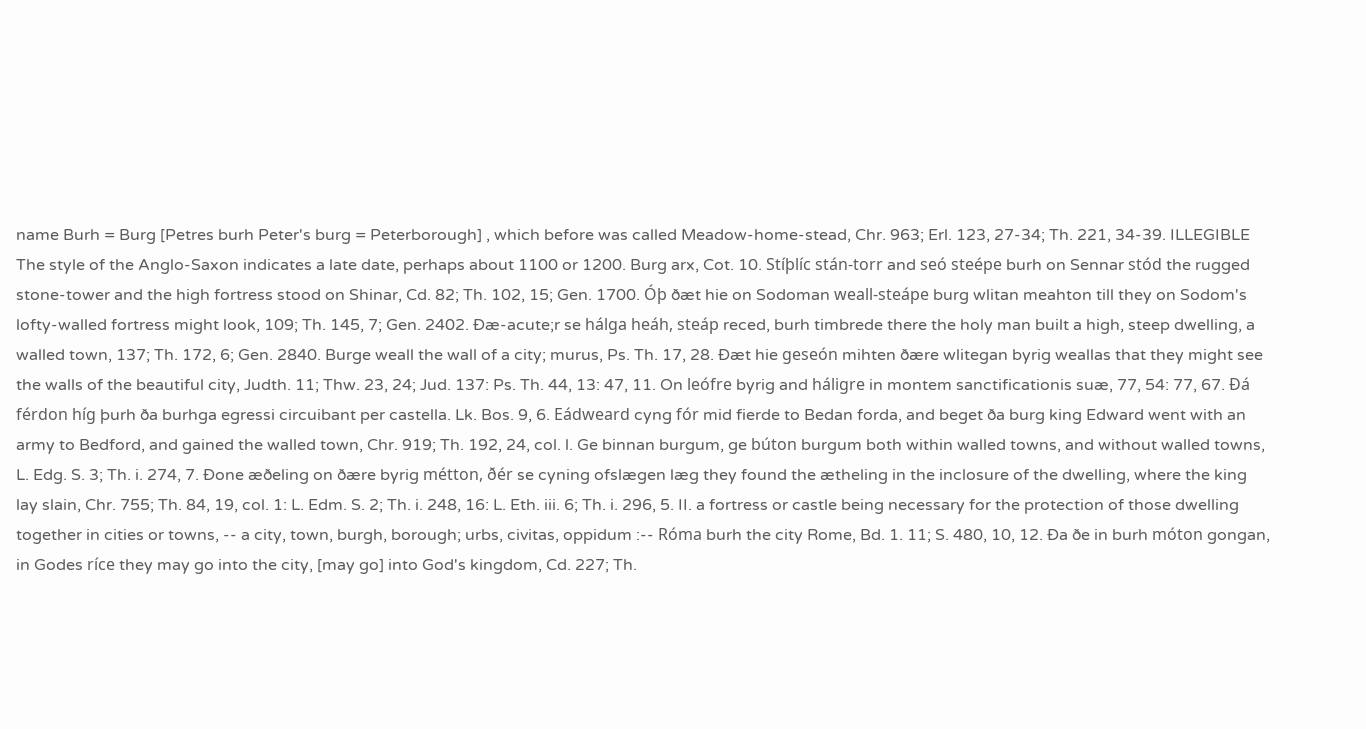name Burh = Burg [Petres burh Peter's burg = Peterborough] , which before was called Meadow-home-stead, Chr. 963; Erl. 123, 27-34; Th. 221, 34-39. ILLEGIBLE The style of the Anglo-Saxon indicates a late date, perhaps about 1100 or 1200. Burg arx, Cot. 10. Stíþlíc stán-torr and seó steépe burh on Sennar stód the rugged stone-tower and the high fortress stood on Shinar, Cd. 82; Th. 102, 15; Gen. 1700. Óþ ðæt hie on Sodoman weall-steápe burg wlitan meahton till they on Sodom's lofty-walled fortress might look, 109; Th. 145, 7; Gen. 2402. Ðæ-acute;r se hálga heáh, steáp reced, burh timbrede there the holy man built a high, steep dwelling, a walled town, 137; Th. 172, 6; Gen. 2840. Burge weall the wall of a city; murus, Ps. Th. 17, 28. Ðæt hie geseón mihten ðære wlitegan byrig weallas that they might see the walls of the beautiful city, Judth. 11; Thw. 23, 24; Jud. 137: Ps. Th. 44, 13: 47, 11. On leófre byrig and háligre in montem sanctificationis suæ, 77, 54: 77, 67. Ðá férdon híg þurh ða burhga egressi circuibant per castella. Lk. Bos. 9, 6. Eádweard cyng fór mid fierde to Bedan forda, and beget ða burg king Edward went with an army to Bedford, and gained the walled town, Chr. 919; Th. 192, 24, col. l. Ge binnan burgum, ge búton burgum both within walled towns, and without walled towns, L. Edg. S. 3; Th. i. 274, 7. Ðone æðeling on ðære byrig métton, ðér se cyning ofslægen læg they found the ætheling in the inclosure of the dwelling, where the king lay slain, Chr. 755; Th. 84, 19, col. 1: L. Edm. S. 2; Th. i. 248, 16: L. Eth. iii. 6; Th. i. 296, 5. II. a fortress or castle being necessary for the protection of those dwelling together in cities or towns, -- a city, town, burgh, borough; urbs, civitas, oppidum :-- Róma burh the city Rome, Bd. 1. 11; S. 480, 10, 12. Ða ðe in burh móton gongan, in Godes ríce they may go into the city, [may go] into God's kingdom, Cd. 227; Th.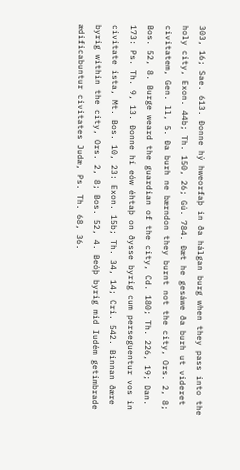303, 16; Sae. 613. Ðonne hý hweorfaþ in ða hálgan burg when they pass into the holy city, Exon. 44b; Th. 150, 26; Gú. 784. Ðæt he gesáwe ða burh ut videret civitatem, Gen. ll, 5. Ða burh ne bærndon they burnt not the city, Ors. 2, 8; Bos. 52, 8. Burge weard the guardian of the city, Cd. 180; Th. 226, 19; Dan. 173: Ps. Th. 9, 13. Ðonne hí eów éhtaþ on ðysse byrig cum perseguentur vos in civitate ista, Mt. Bos. 10, 23: Exon. 15b; Th. 34, 14; Cri. 542. Binnan ðære byrig within the city, Ors. 2, 8; Bos. 52, 4. Beóþ byrig mid Iudém getimbrade ædificabuntur civitates Judæ, Ps. Th. 68, 36.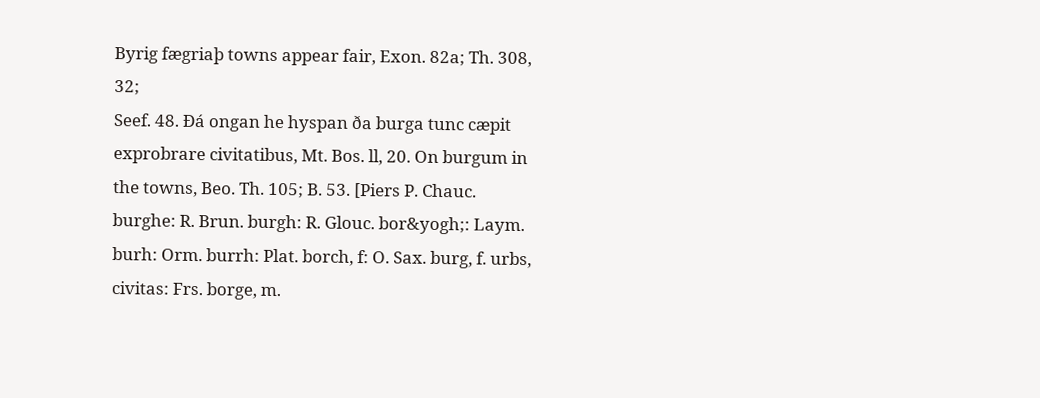Byrig fægriaþ towns appear fair, Exon. 82a; Th. 308, 32;
Seef. 48. Ðá ongan he hyspan ða burga tunc cæpit exprobrare civitatibus, Mt. Bos. ll, 20. On burgum in the towns, Beo. Th. 105; B. 53. [Piers P. Chauc. burghe: R. Brun. burgh: R. Glouc. bor&yogh;: Laym. burh: Orm. burrh: Plat. borch, f: O. Sax. burg, f. urbs, civitas: Frs. borge, m.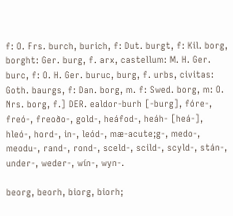f: O. Frs. burch, burich, f: Dut. burgt, f: Kil. borg, borght: Ger. burg, f. arx, castellum: M. H. Ger. burc, f: O. H. Ger. buruc, burg, f. urbs, civitas: Goth. baurgs, f: Dan. borg, m. f: Swed. borg, m: O. Nrs. borg, f.] DER. ealdor-burh [-burg], fóre-, freó-, freoðo-, gold-, heáfod-, heáh- [heá-], hleó-, hord-, in-, leód-, mæ-acute;g-, medo-, meodu-, rand-, rond-, sceld-, scild-, scyld-, stán-, under-, weder-, wín-, wyn-.

beorg, beorh, biorg, biorh;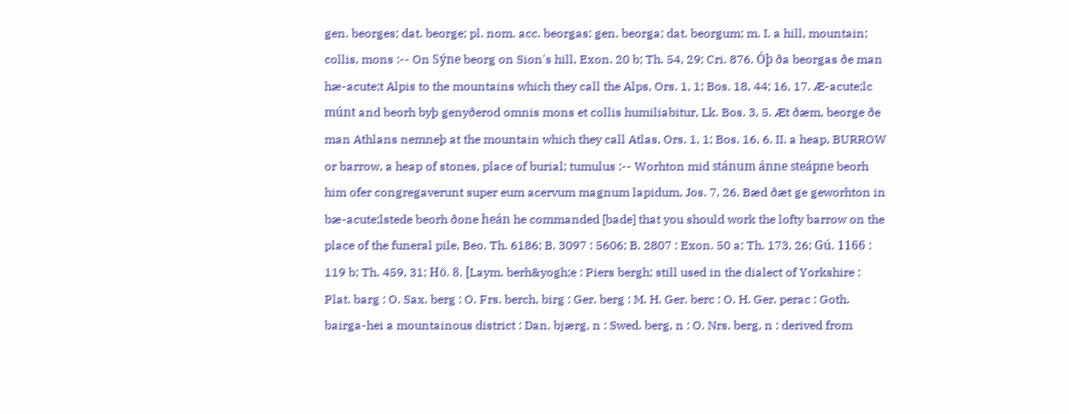gen. beorges; dat. beorge; pl. nom. acc. beorgas; gen. beorga; dat. beorgum; m. I. a hill, mountain; collis, mons :-- On Sýne beorg on Sion's hill, Exon. 20 b; Th. 54, 29; Cri. 876. Óþ ða beorgas ðe man hæ-acute;t Alpis to the mountains which they call the Alps, Ors. 1, 1; Bos. 18, 44; 16, 17. Æ-acute;lc múnt and beorh byþ genyðerod omnis mons et collis humiliabitur, Lk. Bos. 3, 5. Æt ðæm, beorge ðe man Athlans nemneþ at the mountain which they call Atlas, Ors. 1, 1; Bos. 16, 6. II. a heap, BURROW or barrow, a heap of stones, place of burial; tumulus :-- Worhton mid stánum ánne steápne beorh him ofer congregaverunt super eum acervum magnum lapidum, Jos. 7, 26. Bæd ðæt ge geworhton in bæ-acute;lstede beorh ðone heán he commanded [bade] that you should work the lofty barrow on the place of the funeral pile, Beo. Th. 6186; B. 3097 : 5606; B. 2807 : Exon. 50 a; Th. 173, 26; Gú. 1166 : 119 b; Th. 459, 31; Hö. 8. [Laym. berh&yogh;e : Piers bergh; still used in the dialect of Yorkshire : Plat. barg : O. Sax. berg : O. Frs. berch, birg : Ger. berg : M. H. Ger. berc : O. H. Ger. perac : Goth. bairga-hei a mountainous district : Dan. bjærg, n : Swed. berg, n : O. Nrs. berg, n : derived from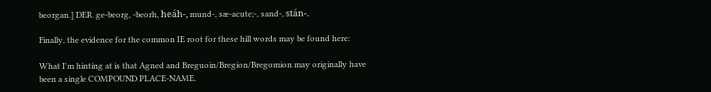beorgan.] DER. ge-beorg, -beorh, heáh-, mund-, sæ-acute;-, sand-, stán-.

Finally, the evidence for the common IE root for these hill words may be found here:

What I'm hinting at is that Agned and Breguoin/Bregion/Bregomion may originally have been a single COMPOUND PLACE-NAME.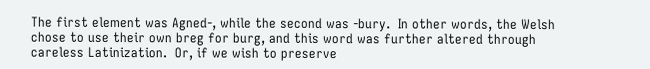The first element was Agned-, while the second was -bury.  In other words, the Welsh chose to use their own breg for burg, and this word was further altered through careless Latinization.  Or, if we wish to preserve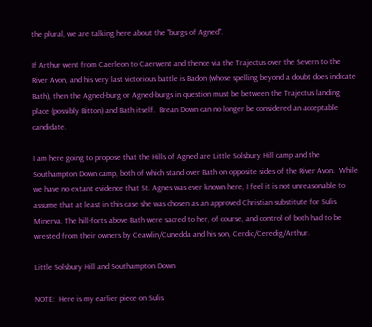the plural, we are talking here about the "burgs of Agned".

If Arthur went from Caerleon to Caerwent and thence via the Trajectus over the Severn to the River Avon, and his very last victorious battle is Badon (whose spelling beyond a doubt does indicate Bath), then the Agned-burg or Agned-burgs in question must be between the Trajectus landing place (possibly Bitton) and Bath itself.  Brean Down can no longer be considered an acceptable candidate.

I am here going to propose that the Hills of Agned are Little Solsbury Hill camp and the Southampton Down camp, both of which stand over Bath on opposite sides of the River Avon.  While we have no extant evidence that St. Agnes was ever known here, I feel it is not unreasonable to assume that at least in this case she was chosen as an approved Christian substitute for Sulis Minerva. The hill-forts above Bath were sacred to her, of course, and control of both had to be wrested from their owners by Ceawlin/Cunedda and his son, Cerdic/Ceredig/Arthur.

Little Solsbury Hill and Southampton Down

NOTE:  Here is my earlier piece on Sulis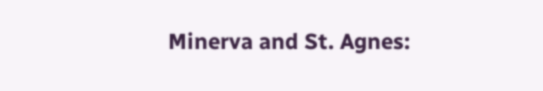Minerva and St. Agnes: